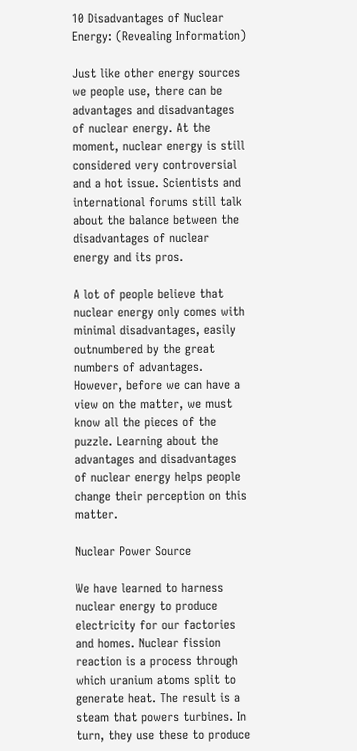10 Disadvantages of Nuclear Energy: (Revealing Information)

Just like other energy sources we people use, there can be advantages and disadvantages of nuclear energy. At the moment, nuclear energy is still considered very controversial and a hot issue. Scientists and international forums still talk about the balance between the disadvantages of nuclear energy and its pros.

A lot of people believe that nuclear energy only comes with minimal disadvantages, easily outnumbered by the great numbers of advantages. However, before we can have a view on the matter, we must know all the pieces of the puzzle. Learning about the advantages and disadvantages of nuclear energy helps people change their perception on this matter.

Nuclear Power Source

We have learned to harness nuclear energy to produce electricity for our factories and homes. Nuclear fission reaction is a process through which uranium atoms split to generate heat. The result is a steam that powers turbines. In turn, they use these to produce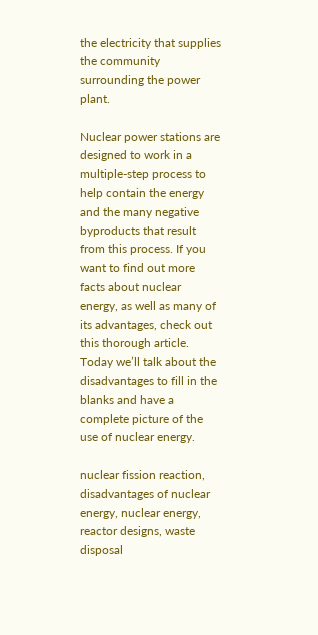the electricity that supplies the community surrounding the power plant.

Nuclear power stations are designed to work in a multiple-step process to help contain the energy and the many negative byproducts that result from this process. If you want to find out more facts about nuclear energy, as well as many of its advantages, check out this thorough article. Today we’ll talk about the disadvantages to fill in the blanks and have a complete picture of the use of nuclear energy.

nuclear fission reaction, disadvantages of nuclear energy, nuclear energy, reactor designs, waste disposal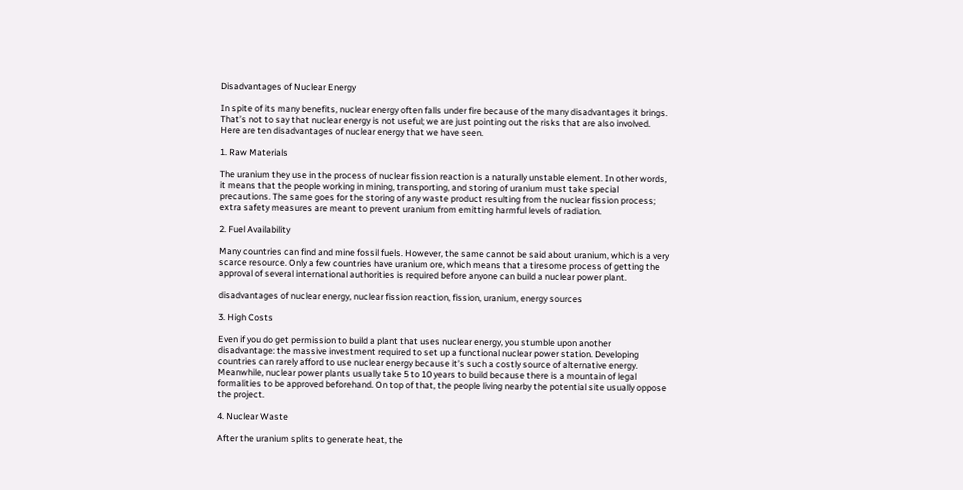Disadvantages of Nuclear Energy

In spite of its many benefits, nuclear energy often falls under fire because of the many disadvantages it brings. That’s not to say that nuclear energy is not useful; we are just pointing out the risks that are also involved. Here are ten disadvantages of nuclear energy that we have seen.

1. Raw Materials

The uranium they use in the process of nuclear fission reaction is a naturally unstable element. In other words, it means that the people working in mining, transporting, and storing of uranium must take special precautions. The same goes for the storing of any waste product resulting from the nuclear fission process; extra safety measures are meant to prevent uranium from emitting harmful levels of radiation.

2. Fuel Availability

Many countries can find and mine fossil fuels. However, the same cannot be said about uranium, which is a very scarce resource. Only a few countries have uranium ore, which means that a tiresome process of getting the approval of several international authorities is required before anyone can build a nuclear power plant.

disadvantages of nuclear energy, nuclear fission reaction, fission, uranium, energy sources

3. High Costs

Even if you do get permission to build a plant that uses nuclear energy, you stumble upon another disadvantage: the massive investment required to set up a functional nuclear power station. Developing countries can rarely afford to use nuclear energy because it’s such a costly source of alternative energy. Meanwhile, nuclear power plants usually take 5 to 10 years to build because there is a mountain of legal formalities to be approved beforehand. On top of that, the people living nearby the potential site usually oppose the project.

4. Nuclear Waste

After the uranium splits to generate heat, the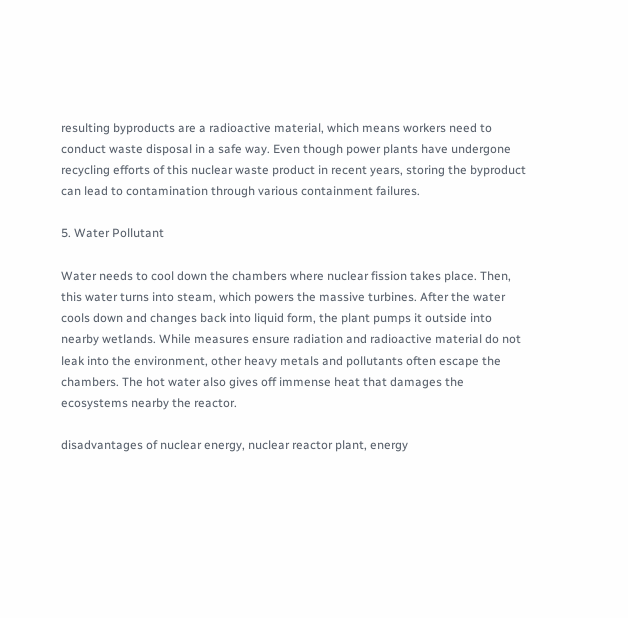resulting byproducts are a radioactive material, which means workers need to conduct waste disposal in a safe way. Even though power plants have undergone recycling efforts of this nuclear waste product in recent years, storing the byproduct can lead to contamination through various containment failures.

5. Water Pollutant

Water needs to cool down the chambers where nuclear fission takes place. Then, this water turns into steam, which powers the massive turbines. After the water cools down and changes back into liquid form, the plant pumps it outside into nearby wetlands. While measures ensure radiation and radioactive material do not leak into the environment, other heavy metals and pollutants often escape the chambers. The hot water also gives off immense heat that damages the ecosystems nearby the reactor.

disadvantages of nuclear energy, nuclear reactor plant, energy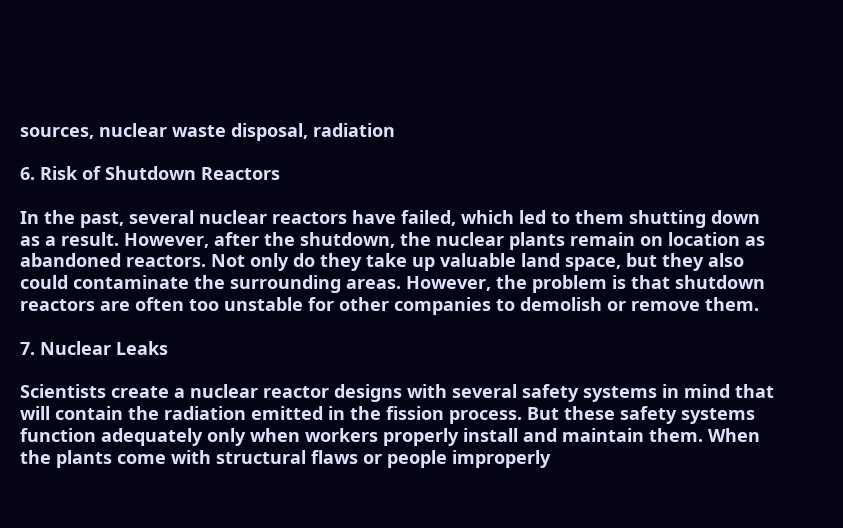sources, nuclear waste disposal, radiation

6. Risk of Shutdown Reactors

In the past, several nuclear reactors have failed, which led to them shutting down as a result. However, after the shutdown, the nuclear plants remain on location as abandoned reactors. Not only do they take up valuable land space, but they also could contaminate the surrounding areas. However, the problem is that shutdown reactors are often too unstable for other companies to demolish or remove them.

7. Nuclear Leaks

Scientists create a nuclear reactor designs with several safety systems in mind that will contain the radiation emitted in the fission process. But these safety systems function adequately only when workers properly install and maintain them. When the plants come with structural flaws or people improperly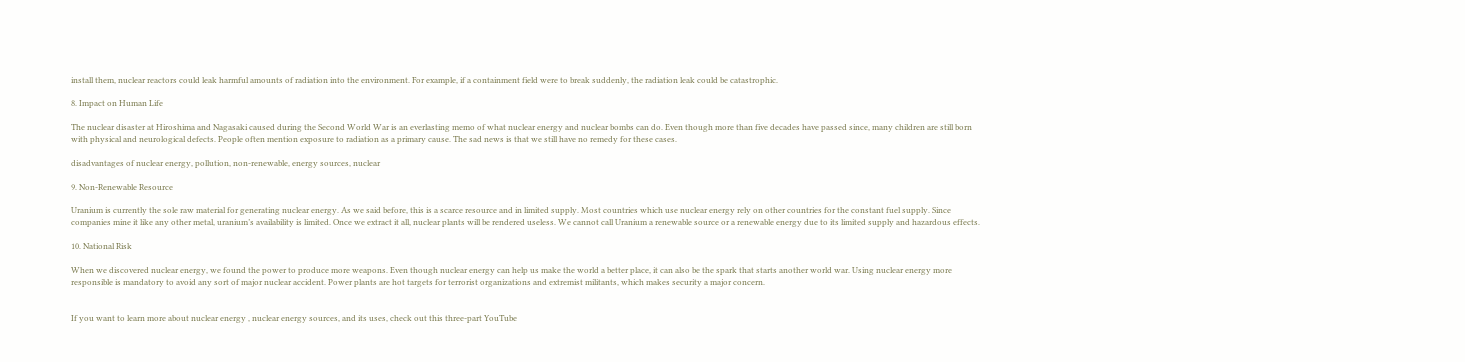install them, nuclear reactors could leak harmful amounts of radiation into the environment. For example, if a containment field were to break suddenly, the radiation leak could be catastrophic.

8. Impact on Human Life

The nuclear disaster at Hiroshima and Nagasaki caused during the Second World War is an everlasting memo of what nuclear energy and nuclear bombs can do. Even though more than five decades have passed since, many children are still born with physical and neurological defects. People often mention exposure to radiation as a primary cause. The sad news is that we still have no remedy for these cases.

disadvantages of nuclear energy, pollution, non-renewable, energy sources, nuclear

9. Non-Renewable Resource

Uranium is currently the sole raw material for generating nuclear energy. As we said before, this is a scarce resource and in limited supply. Most countries which use nuclear energy rely on other countries for the constant fuel supply. Since companies mine it like any other metal, uranium’s availability is limited. Once we extract it all, nuclear plants will be rendered useless. We cannot call Uranium a renewable source or a renewable energy due to its limited supply and hazardous effects.

10. National Risk

When we discovered nuclear energy, we found the power to produce more weapons. Even though nuclear energy can help us make the world a better place, it can also be the spark that starts another world war. Using nuclear energy more responsible is mandatory to avoid any sort of major nuclear accident. Power plants are hot targets for terrorist organizations and extremist militants, which makes security a major concern.


If you want to learn more about nuclear energy , nuclear energy sources, and its uses, check out this three-part YouTube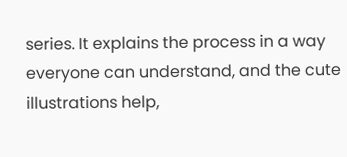series. It explains the process in a way everyone can understand, and the cute illustrations help,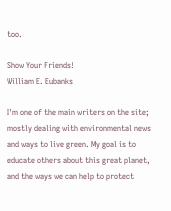too.

Show Your Friends!
William E. Eubanks

I'm one of the main writers on the site; mostly dealing with environmental news and ways to live green. My goal is to educate others about this great planet, and the ways we can help to protect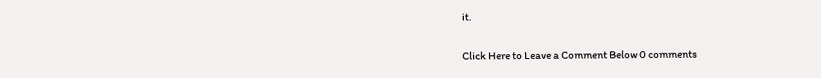it.

Click Here to Leave a Comment Below 0 comments